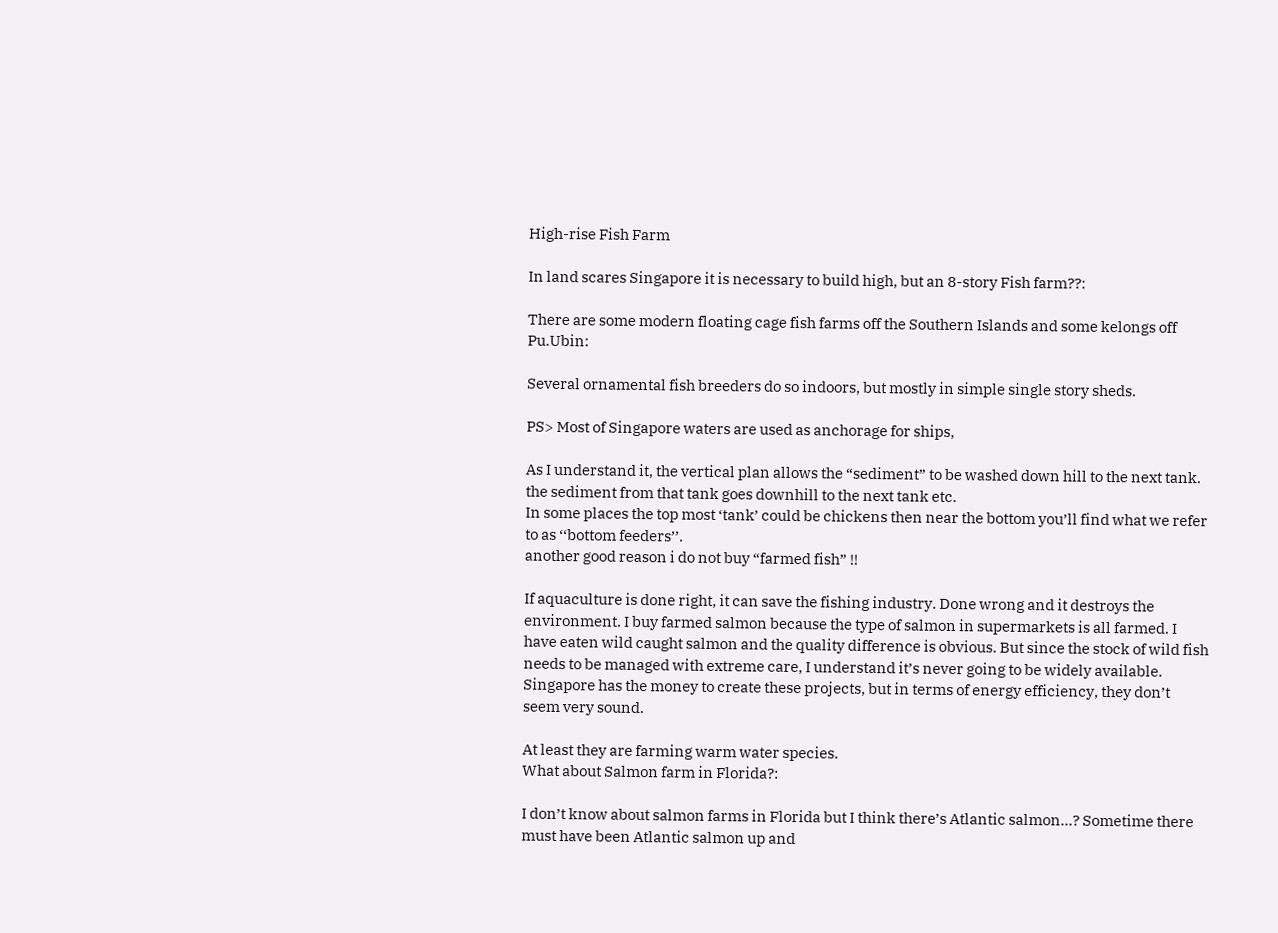High-rise Fish Farm

In land scares Singapore it is necessary to build high, but an 8-story Fish farm??:

There are some modern floating cage fish farms off the Southern Islands and some kelongs off Pu.Ubin:

Several ornamental fish breeders do so indoors, but mostly in simple single story sheds.

PS> Most of Singapore waters are used as anchorage for ships,

As I understand it, the vertical plan allows the “sediment” to be washed down hill to the next tank. the sediment from that tank goes downhill to the next tank etc.
In some places the top most ‘tank’ could be chickens then near the bottom you’ll find what we refer to as ‘‘bottom feeders’’.
another good reason i do not buy “farmed fish” !!

If aquaculture is done right, it can save the fishing industry. Done wrong and it destroys the environment. I buy farmed salmon because the type of salmon in supermarkets is all farmed. I have eaten wild caught salmon and the quality difference is obvious. But since the stock of wild fish needs to be managed with extreme care, I understand it’s never going to be widely available.
Singapore has the money to create these projects, but in terms of energy efficiency, they don’t seem very sound.

At least they are farming warm water species.
What about Salmon farm in Florida?:

I don’t know about salmon farms in Florida but I think there’s Atlantic salmon…? Sometime there must have been Atlantic salmon up and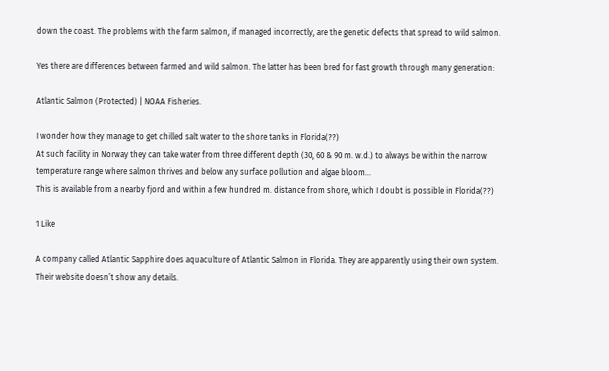down the coast. The problems with the farm salmon, if managed incorrectly, are the genetic defects that spread to wild salmon.

Yes there are differences between farmed and wild salmon. The latter has been bred for fast growth through many generation:

Atlantic Salmon (Protected) | NOAA Fisheries.

I wonder how they manage to get chilled salt water to the shore tanks in Florida(??)
At such facility in Norway they can take water from three different depth (30, 60 & 90 m. w.d.) to always be within the narrow temperature range where salmon thrives and below any surface pollution and algae bloom…
This is available from a nearby fjord and within a few hundred m. distance from shore, which I doubt is possible in Florida(??)

1 Like

A company called Atlantic Sapphire does aquaculture of Atlantic Salmon in Florida. They are apparently using their own system. Their website doesn’t show any details.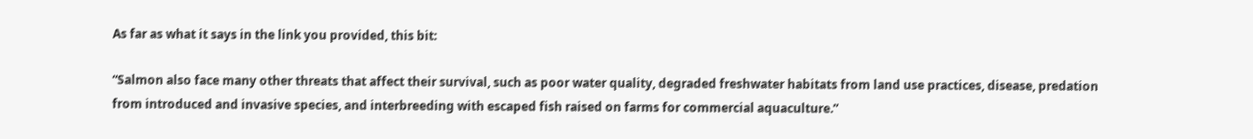As far as what it says in the link you provided, this bit:

“Salmon also face many other threats that affect their survival, such as poor water quality, degraded freshwater habitats from land use practices, disease, predation from introduced and invasive species, and interbreeding with escaped fish raised on farms for commercial aquaculture.”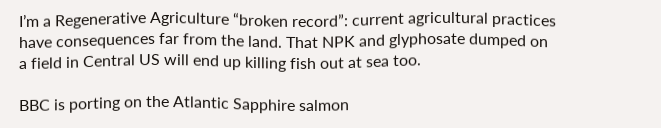I’m a Regenerative Agriculture “broken record”: current agricultural practices have consequences far from the land. That NPK and glyphosate dumped on a field in Central US will end up killing fish out at sea too.

BBC is porting on the Atlantic Sapphire salmon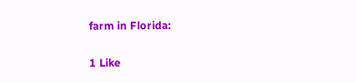farm in Florida:

1 Like